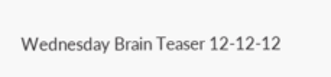Wednesday Brain Teaser 12-12-12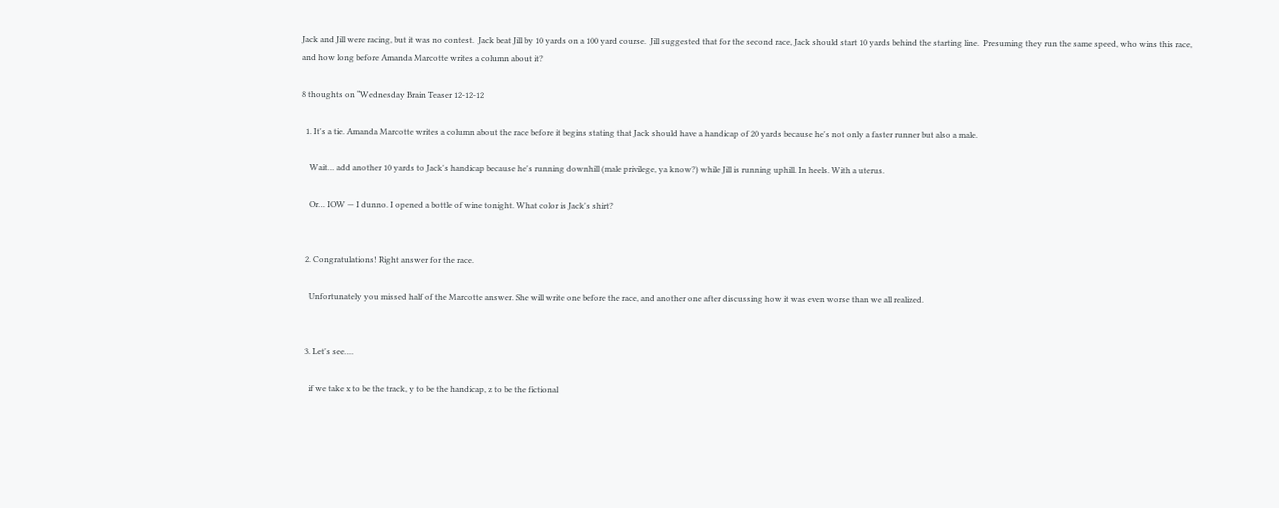Jack and Jill were racing, but it was no contest.  Jack beat Jill by 10 yards on a 100 yard course.  Jill suggested that for the second race, Jack should start 10 yards behind the starting line.  Presuming they run the same speed, who wins this race, and how long before Amanda Marcotte writes a column about it?

8 thoughts on “Wednesday Brain Teaser 12-12-12

  1. It's a tie. Amanda Marcotte writes a column about the race before it begins stating that Jack should have a handicap of 20 yards because he's not only a faster runner but also a male.

    Wait… add another 10 yards to Jack's handicap because he's running downhill (male privilege, ya know?) while Jill is running uphill. In heels. With a uterus.

    Or… IOW — I dunno. I opened a bottle of wine tonight. What color is Jack's shirt?


  2. Congratulations! Right answer for the race.

    Unfortunately you missed half of the Marcotte answer. She will write one before the race, and another one after discussing how it was even worse than we all realized.


  3. Let's see….

    if we take x to be the track, y to be the handicap, z to be the fictional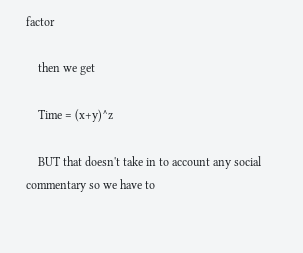factor

    then we get

    Time = (x+y)^z

    BUT that doesn't take in to account any social commentary so we have to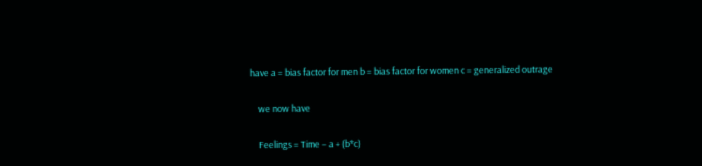have a = bias factor for men b = bias factor for women c = generalized outrage

    we now have

    Feelings = Time – a + (b*c)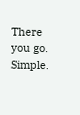There you go. Simple.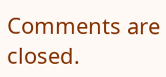Comments are closed.